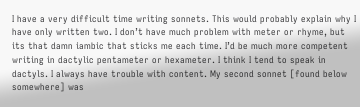I have a very difficult time writing sonnets. This would probably explain why I have only written two. I don’t have much problem with meter or rhyme, but its that damn iambic that sticks me each time. I’d be much more competent writing in dactylic pentameter or hexameter. I think I tend to speak in dactyls. I always have trouble with content. My second sonnet [found below somewhere] was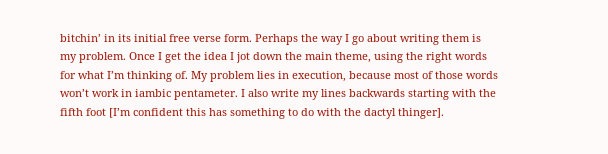bitchin’ in its initial free verse form. Perhaps the way I go about writing them is my problem. Once I get the idea I jot down the main theme, using the right words for what I’m thinking of. My problem lies in execution, because most of those words won’t work in iambic pentameter. I also write my lines backwards starting with the fifth foot [I’m confident this has something to do with the dactyl thinger].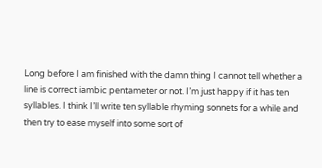Long before I am finished with the damn thing I cannot tell whether a line is correct iambic pentameter or not. I’m just happy if it has ten syllables. I think I’ll write ten syllable rhyming sonnets for a while and then try to ease myself into some sort of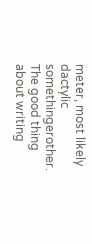meter, most likely dactylic somethingerother. The good thing about writing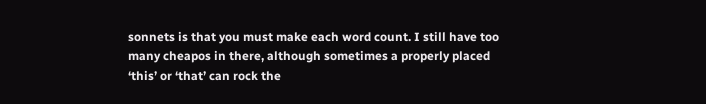sonnets is that you must make each word count. I still have too many cheapos in there, although sometimes a properly placed ‘this’ or ‘that’ can rock the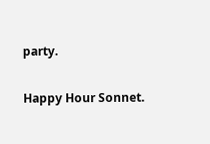party.

Happy Hour Sonnet.